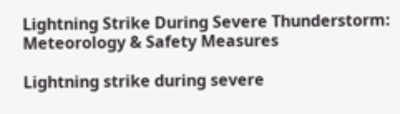Lightning Strike During Severe Thunderstorm: Meteorology & Safety Measures

Lightning strike during severe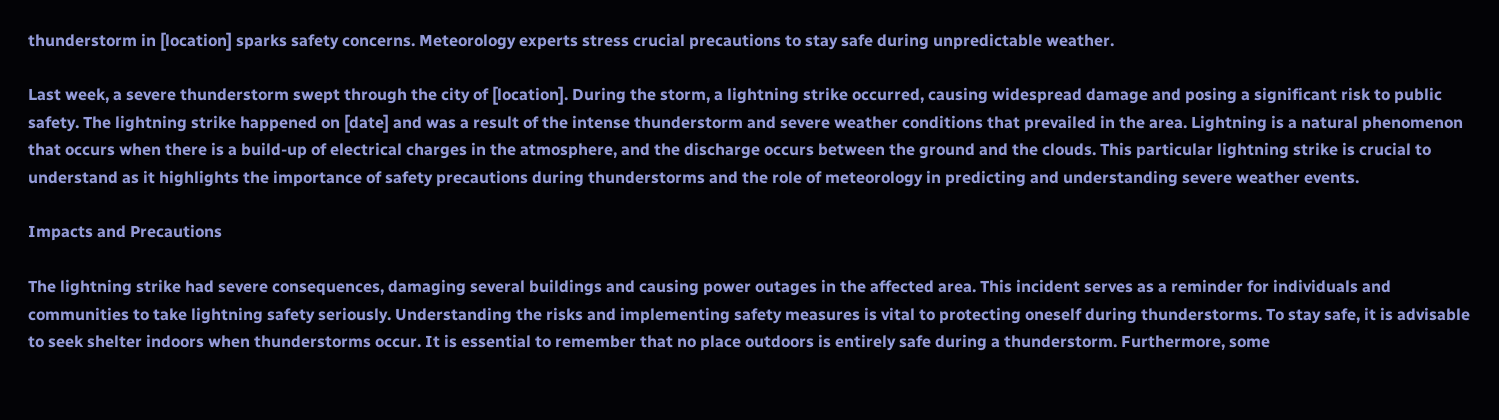thunderstorm in [location] sparks safety concerns. Meteorology experts stress crucial precautions to stay safe during unpredictable weather.

Last week, a severe thunderstorm swept through the city of [location]. During the storm, a lightning strike occurred, causing widespread damage and posing a significant risk to public safety. The lightning strike happened on [date] and was a result of the intense thunderstorm and severe weather conditions that prevailed in the area. Lightning is a natural phenomenon that occurs when there is a build-up of electrical charges in the atmosphere, and the discharge occurs between the ground and the clouds. This particular lightning strike is crucial to understand as it highlights the importance of safety precautions during thunderstorms and the role of meteorology in predicting and understanding severe weather events.

Impacts and Precautions

The lightning strike had severe consequences, damaging several buildings and causing power outages in the affected area. This incident serves as a reminder for individuals and communities to take lightning safety seriously. Understanding the risks and implementing safety measures is vital to protecting oneself during thunderstorms. To stay safe, it is advisable to seek shelter indoors when thunderstorms occur. It is essential to remember that no place outdoors is entirely safe during a thunderstorm. Furthermore, some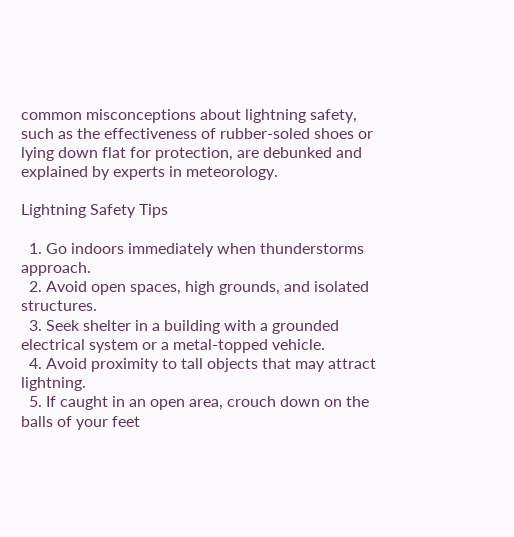common misconceptions about lightning safety, such as the effectiveness of rubber-soled shoes or lying down flat for protection, are debunked and explained by experts in meteorology.

Lightning Safety Tips

  1. Go indoors immediately when thunderstorms approach.
  2. Avoid open spaces, high grounds, and isolated structures.
  3. Seek shelter in a building with a grounded electrical system or a metal-topped vehicle.
  4. Avoid proximity to tall objects that may attract lightning.
  5. If caught in an open area, crouch down on the balls of your feet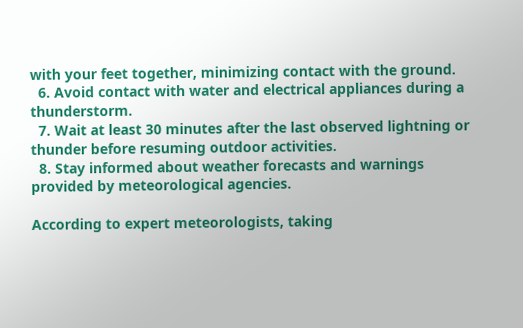with your feet together, minimizing contact with the ground.
  6. Avoid contact with water and electrical appliances during a thunderstorm.
  7. Wait at least 30 minutes after the last observed lightning or thunder before resuming outdoor activities.
  8. Stay informed about weather forecasts and warnings provided by meteorological agencies.

According to expert meteorologists, taking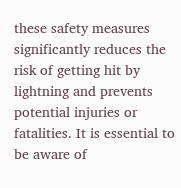these safety measures significantly reduces the risk of getting hit by lightning and prevents potential injuries or fatalities. It is essential to be aware of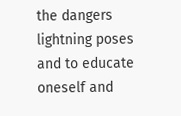the dangers lightning poses and to educate oneself and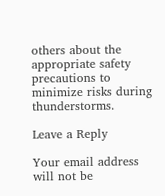others about the appropriate safety precautions to minimize risks during thunderstorms.

Leave a Reply

Your email address will not be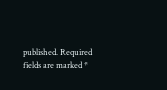published. Required fields are marked *